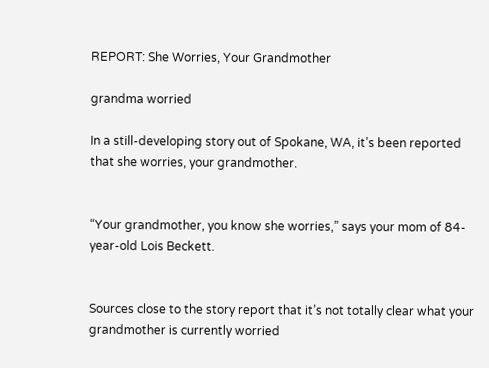REPORT: She Worries, Your Grandmother

grandma worried

In a still-developing story out of Spokane, WA, it’s been reported that she worries, your grandmother.


“Your grandmother, you know she worries,” says your mom of 84-year-old Lois Beckett.


Sources close to the story report that it’s not totally clear what your grandmother is currently worried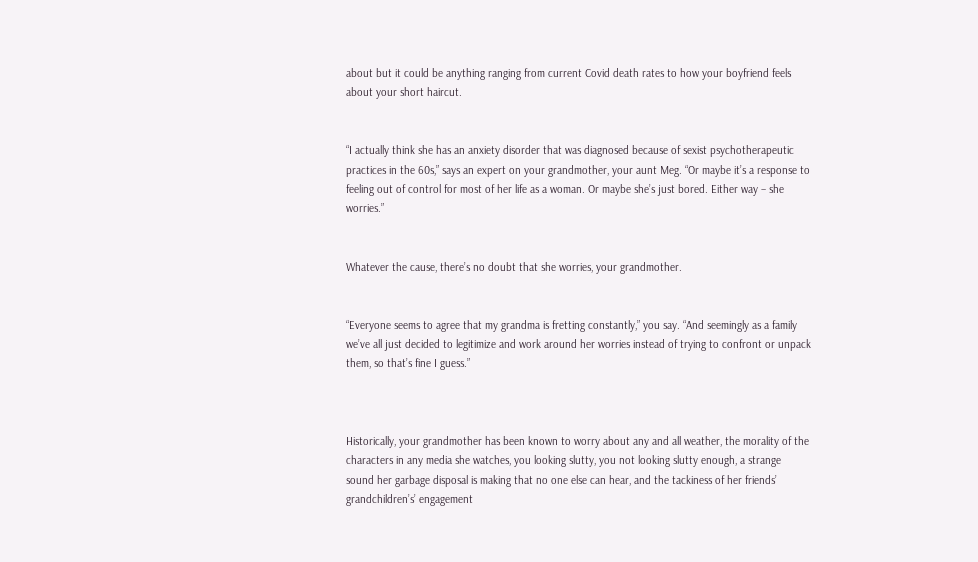about but it could be anything ranging from current Covid death rates to how your boyfriend feels about your short haircut.


“I actually think she has an anxiety disorder that was diagnosed because of sexist psychotherapeutic practices in the 60s,” says an expert on your grandmother, your aunt Meg. “Or maybe it’s a response to feeling out of control for most of her life as a woman. Or maybe she’s just bored. Either way – she worries.”


Whatever the cause, there’s no doubt that she worries, your grandmother.


“Everyone seems to agree that my grandma is fretting constantly,” you say. “And seemingly as a family we’ve all just decided to legitimize and work around her worries instead of trying to confront or unpack them, so that’s fine I guess.”



Historically, your grandmother has been known to worry about any and all weather, the morality of the characters in any media she watches, you looking slutty, you not looking slutty enough, a strange sound her garbage disposal is making that no one else can hear, and the tackiness of her friends’ grandchildren’s’ engagement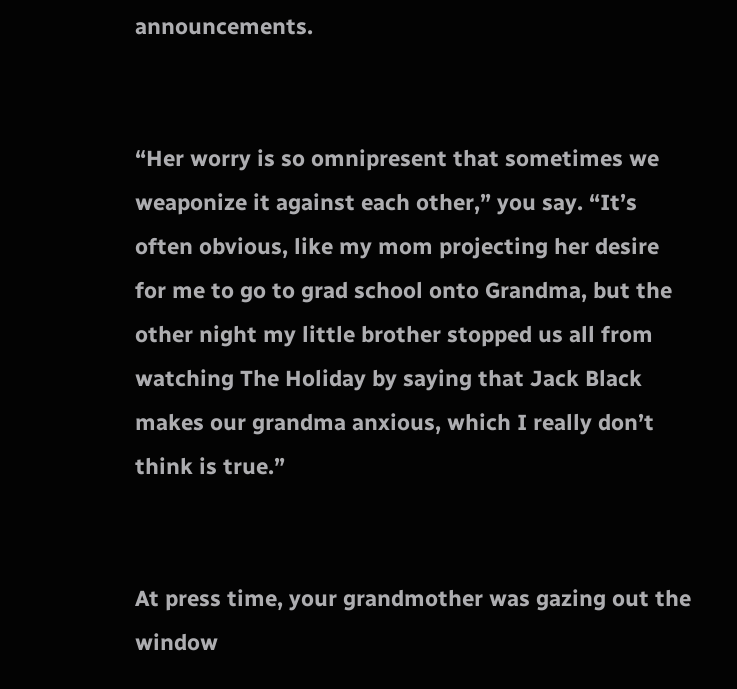announcements.


“Her worry is so omnipresent that sometimes we weaponize it against each other,” you say. “It’s often obvious, like my mom projecting her desire for me to go to grad school onto Grandma, but the other night my little brother stopped us all from watching The Holiday by saying that Jack Black makes our grandma anxious, which I really don’t think is true.”


At press time, your grandmother was gazing out the window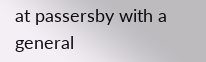at passersby with a general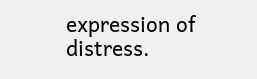expression of distress.